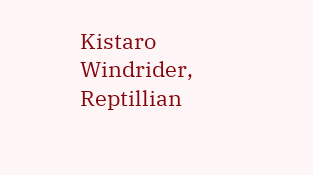Kistaro Windrider, Reptillian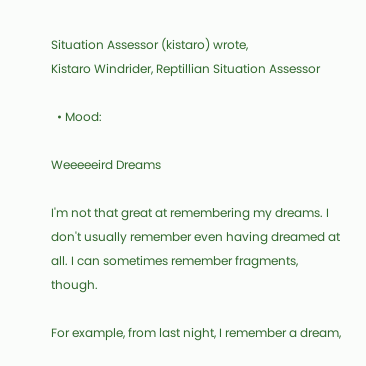Situation Assessor (kistaro) wrote,
Kistaro Windrider, Reptillian Situation Assessor

  • Mood:

Weeeeeird Dreams

I'm not that great at remembering my dreams. I don't usually remember even having dreamed at all. I can sometimes remember fragments, though.

For example, from last night, I remember a dream,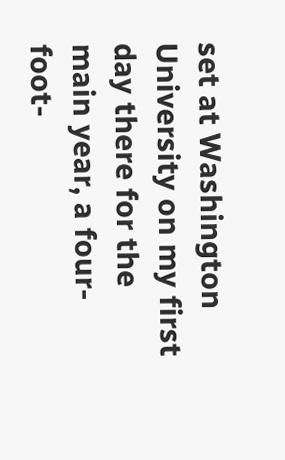set at Washington University on my first day there for the main year, a four-foot-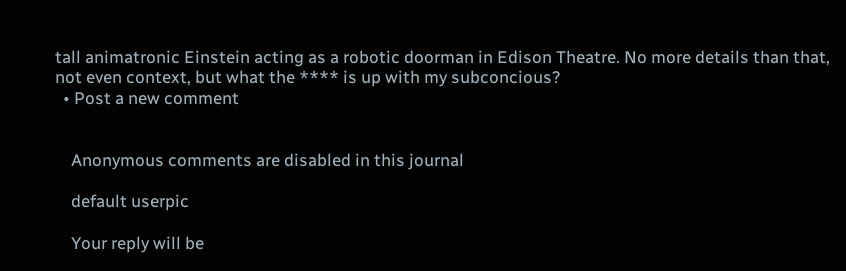tall animatronic Einstein acting as a robotic doorman in Edison Theatre. No more details than that, not even context, but what the **** is up with my subconcious?
  • Post a new comment


    Anonymous comments are disabled in this journal

    default userpic

    Your reply will be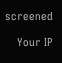screened

    Your IP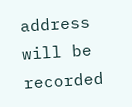address will be recorded